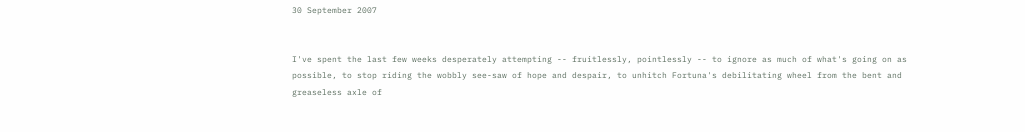30 September 2007


I've spent the last few weeks desperately attempting -- fruitlessly, pointlessly -- to ignore as much of what's going on as possible, to stop riding the wobbly see-saw of hope and despair, to unhitch Fortuna's debilitating wheel from the bent and greaseless axle of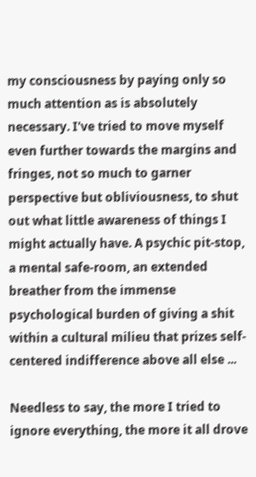my consciousness by paying only so much attention as is absolutely necessary. I've tried to move myself even further towards the margins and fringes, not so much to garner perspective but obliviousness, to shut out what little awareness of things I might actually have. A psychic pit-stop, a mental safe-room, an extended breather from the immense psychological burden of giving a shit within a cultural milieu that prizes self-centered indifference above all else ...

Needless to say, the more I tried to ignore everything, the more it all drove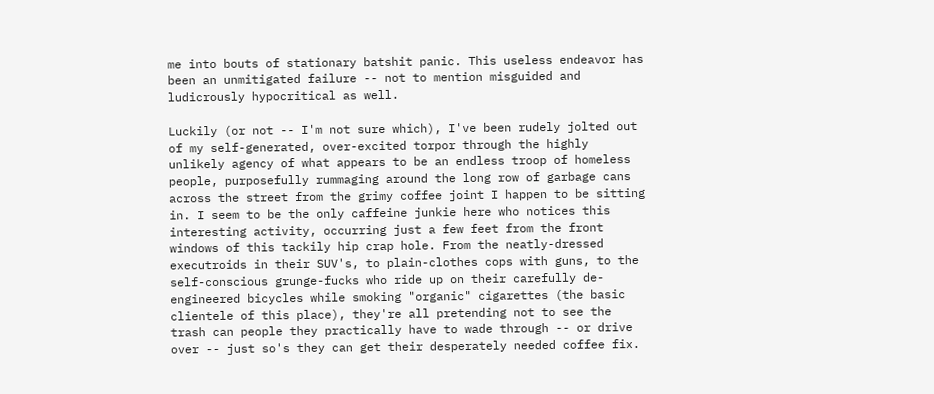me into bouts of stationary batshit panic. This useless endeavor has been an unmitigated failure -- not to mention misguided and ludicrously hypocritical as well.

Luckily (or not -- I'm not sure which), I've been rudely jolted out of my self-generated, over-excited torpor through the highly unlikely agency of what appears to be an endless troop of homeless people, purposefully rummaging around the long row of garbage cans across the street from the grimy coffee joint I happen to be sitting in. I seem to be the only caffeine junkie here who notices this interesting activity, occurring just a few feet from the front windows of this tackily hip crap hole. From the neatly-dressed executroids in their SUV's, to plain-clothes cops with guns, to the self-conscious grunge-fucks who ride up on their carefully de-engineered bicycles while smoking "organic" cigarettes (the basic clientele of this place), they're all pretending not to see the trash can people they practically have to wade through -- or drive over -- just so's they can get their desperately needed coffee fix.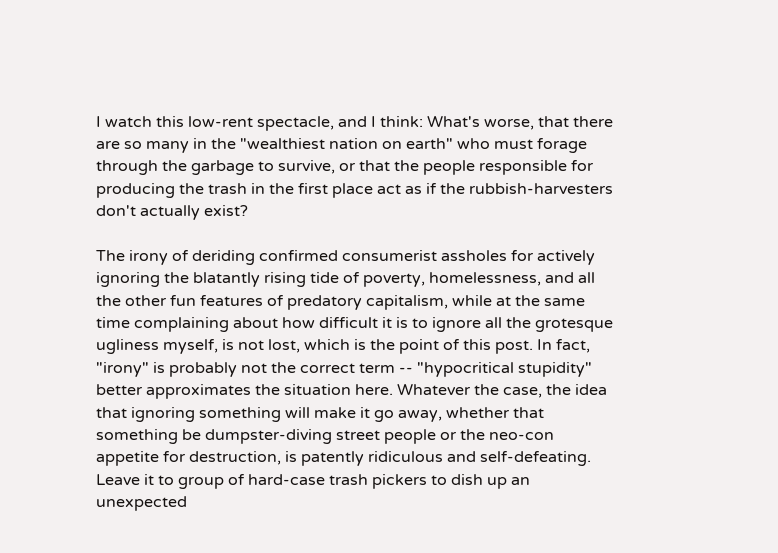I watch this low-rent spectacle, and I think: What's worse, that there are so many in the "wealthiest nation on earth" who must forage through the garbage to survive, or that the people responsible for producing the trash in the first place act as if the rubbish-harvesters don't actually exist?

The irony of deriding confirmed consumerist assholes for actively ignoring the blatantly rising tide of poverty, homelessness, and all the other fun features of predatory capitalism, while at the same time complaining about how difficult it is to ignore all the grotesque ugliness myself, is not lost, which is the point of this post. In fact, "irony" is probably not the correct term -- "hypocritical stupidity" better approximates the situation here. Whatever the case, the idea that ignoring something will make it go away, whether that something be dumpster-diving street people or the neo-con appetite for destruction, is patently ridiculous and self-defeating. Leave it to group of hard-case trash pickers to dish up an unexpected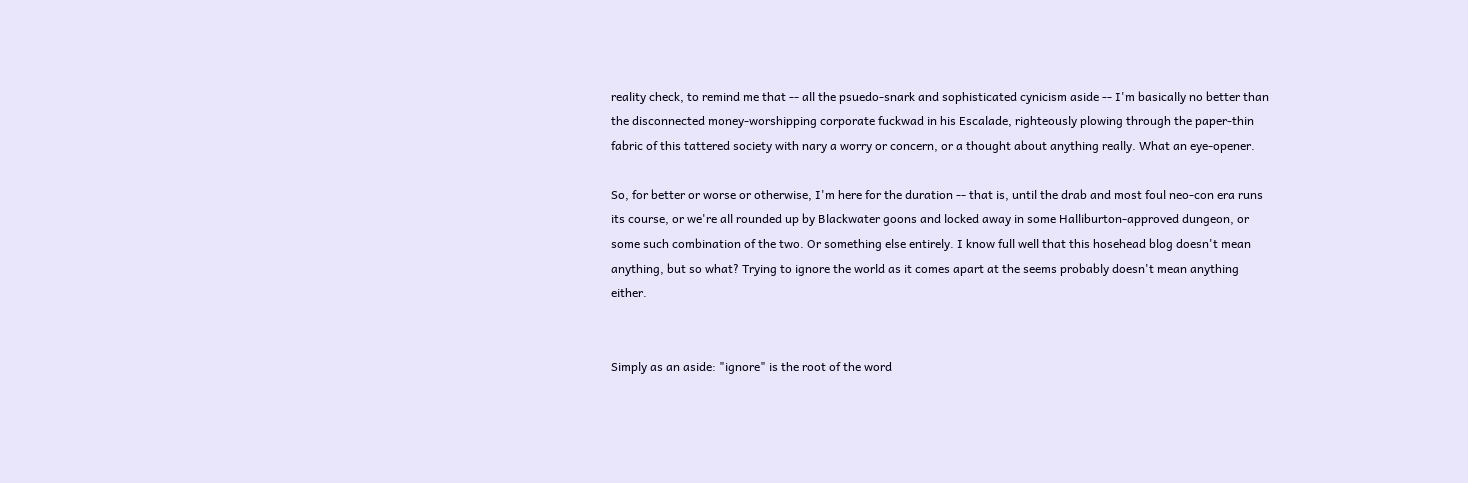reality check, to remind me that -- all the psuedo-snark and sophisticated cynicism aside -- I'm basically no better than the disconnected money-worshipping corporate fuckwad in his Escalade, righteously plowing through the paper-thin fabric of this tattered society with nary a worry or concern, or a thought about anything really. What an eye-opener.

So, for better or worse or otherwise, I'm here for the duration -- that is, until the drab and most foul neo-con era runs its course, or we're all rounded up by Blackwater goons and locked away in some Halliburton-approved dungeon, or some such combination of the two. Or something else entirely. I know full well that this hosehead blog doesn't mean anything, but so what? Trying to ignore the world as it comes apart at the seems probably doesn't mean anything either.


Simply as an aside: "ignore" is the root of the word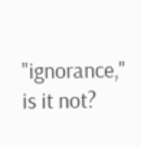"ignorance," is it not?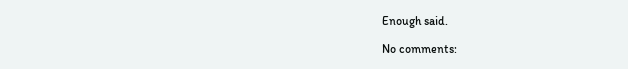Enough said.

No comments: